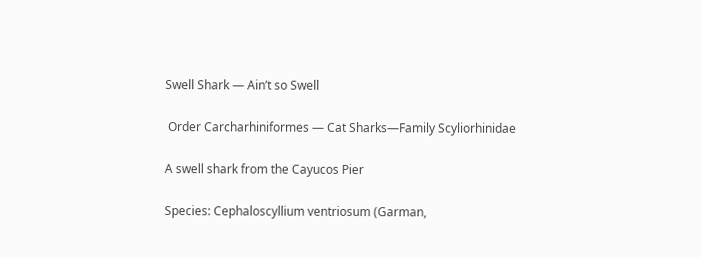Swell Shark — Ain’t so Swell

 Order Carcharhiniformes — Cat Sharks—Family Scyliorhinidae

A swell shark from the Cayucos Pier

Species: Cephaloscyllium ventriosum (Garman,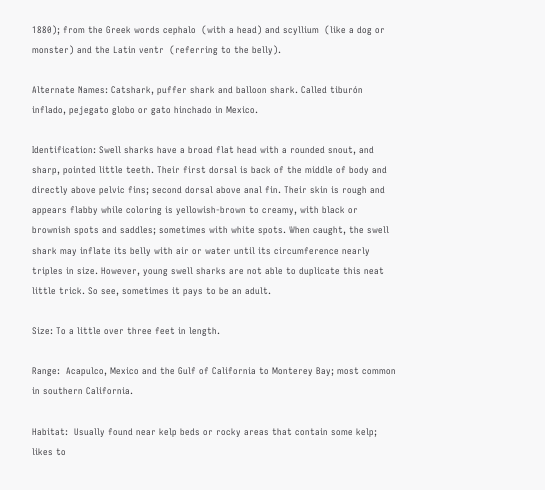1880); from the Greek words cephalo  (with a head) and scyllium  (like a dog or monster) and the Latin ventr  (referring to the belly).

Alternate Names: Catshark, puffer shark and balloon shark. Called tiburón inflado, pejegato globo or gato hinchado in Mexico.

Identification: Swell sharks have a broad flat head with a rounded snout, and sharp, pointed little teeth. Their first dorsal is back of the middle of body and directly above pelvic fins; second dorsal above anal fin. Their skin is rough and appears flabby while coloring is yellowish-brown to creamy, with black or brownish spots and saddles; sometimes with white spots. When caught, the swell shark may inflate its belly with air or water until its circumference nearly triples in size. However, young swell sharks are not able to duplicate this neat little trick. So see, sometimes it pays to be an adult.

Size: To a little over three feet in length.

Range:  Acapulco, Mexico and the Gulf of California to Monterey Bay; most common in southern California.

Habitat:  Usually found near kelp beds or rocky areas that contain some kelp; likes to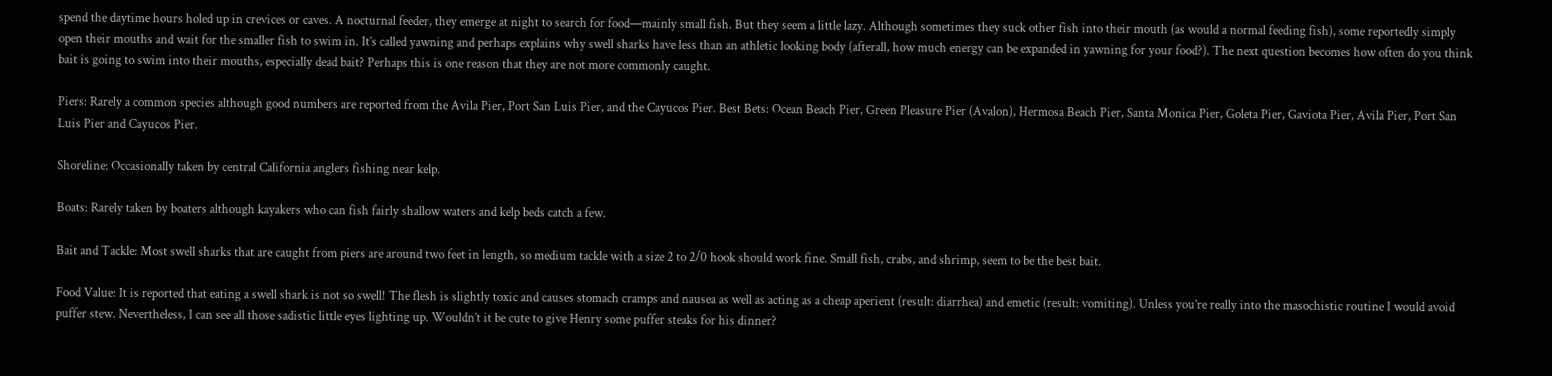spend the daytime hours holed up in crevices or caves. A nocturnal feeder, they emerge at night to search for food—mainly small fish. But they seem a little lazy. Although sometimes they suck other fish into their mouth (as would a normal feeding fish), some reportedly simply open their mouths and wait for the smaller fish to swim in. It’s called yawning and perhaps explains why swell sharks have less than an athletic looking body (afterall, how much energy can be expanded in yawning for your food?). The next question becomes how often do you think bait is going to swim into their mouths, especially dead bait? Perhaps this is one reason that they are not more commonly caught.

Piers: Rarely a common species although good numbers are reported from the Avila Pier, Port San Luis Pier, and the Cayucos Pier. Best Bets: Ocean Beach Pier, Green Pleasure Pier (Avalon), Hermosa Beach Pier, Santa Monica Pier, Goleta Pier, Gaviota Pier, Avila Pier, Port San Luis Pier and Cayucos Pier.

Shoreline: Occasionally taken by central California anglers fishing near kelp.

Boats: Rarely taken by boaters although kayakers who can fish fairly shallow waters and kelp beds catch a few.

Bait and Tackle: Most swell sharks that are caught from piers are around two feet in length, so medium tackle with a size 2 to 2/0 hook should work fine. Small fish, crabs, and shrimp, seem to be the best bait.

Food Value: It is reported that eating a swell shark is not so swell! The flesh is slightly toxic and causes stomach cramps and nausea as well as acting as a cheap aperient (result: diarrhea) and emetic (result: vomiting). Unless you’re really into the masochistic routine I would avoid puffer stew. Nevertheless, I can see all those sadistic little eyes lighting up. Wouldn’t it be cute to give Henry some puffer steaks for his dinner?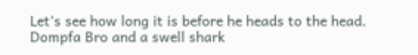Let’s see how long it is before he heads to the head. Dompfa Bro and a swell shark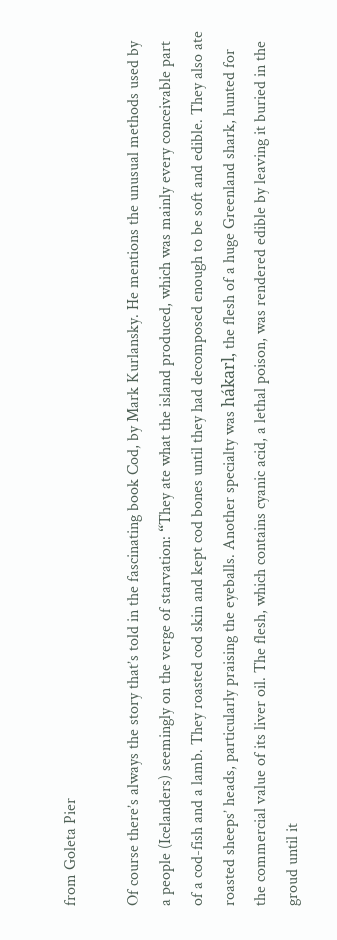from Goleta Pier

Of course there’s always the story that’s told in the fascinating book Cod, by Mark Kurlansky. He mentions the unusual methods used by a people (Icelanders) seemingly on the verge of starvation: “They ate what the island produced, which was mainly every conceivable part of a cod-fish and a lamb. They roasted cod skin and kept cod bones until they had decomposed enough to be soft and edible. They also ate roasted sheeps’ heads, particularly praising the eyeballs. Another specialty was hákarl, the flesh of a huge Greenland shark, hunted for the commercial value of its liver oil. The flesh, which contains cyanic acid, a lethal poison, was rendered edible by leaving it buried in the groud until it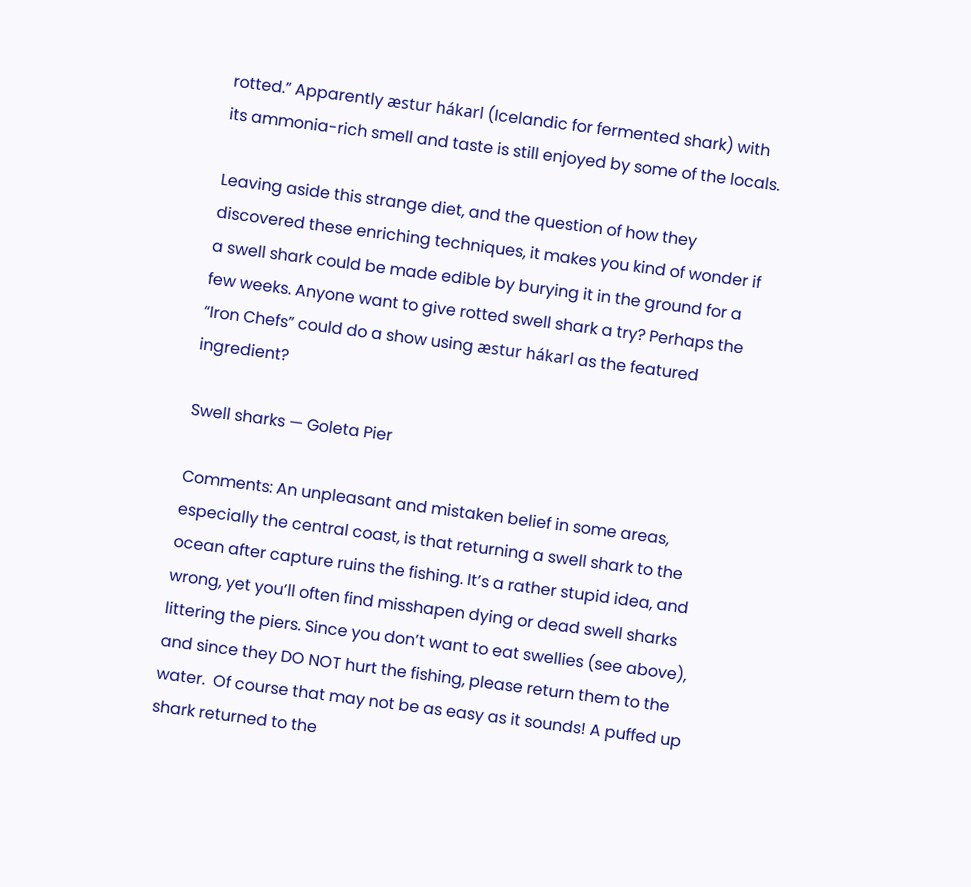rotted.” Apparently æstur hákarl (Icelandic for fermented shark) with its ammonia-rich smell and taste is still enjoyed by some of the locals.

Leaving aside this strange diet, and the question of how they discovered these enriching techniques, it makes you kind of wonder if a swell shark could be made edible by burying it in the ground for a few weeks. Anyone want to give rotted swell shark a try? Perhaps the “Iron Chefs” could do a show using æstur hákarl as the featured ingredient?

Swell sharks — Goleta Pier

Comments: An unpleasant and mistaken belief in some areas, especially the central coast, is that returning a swell shark to the ocean after capture ruins the fishing. It’s a rather stupid idea, and wrong, yet you’ll often find misshapen dying or dead swell sharks littering the piers. Since you don’t want to eat swellies (see above), and since they DO NOT hurt the fishing, please return them to the water.  Of course that may not be as easy as it sounds! A puffed up shark returned to the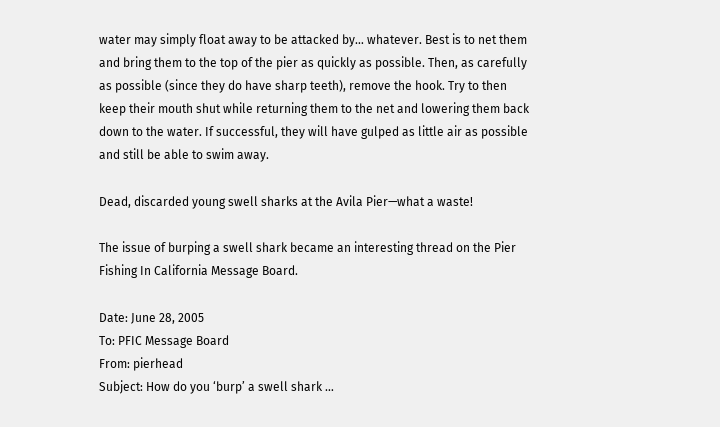water may simply float away to be attacked by… whatever. Best is to net them and bring them to the top of the pier as quickly as possible. Then, as carefully as possible (since they do have sharp teeth), remove the hook. Try to then keep their mouth shut while returning them to the net and lowering them back down to the water. If successful, they will have gulped as little air as possible and still be able to swim away.

Dead, discarded young swell sharks at the Avila Pier—what a waste!

The issue of burping a swell shark became an interesting thread on the Pier Fishing In California Message Board.

Date: June 28, 2005
To: PFIC Message Board
From: pierhead
Subject: How do you ‘burp’ a swell shark …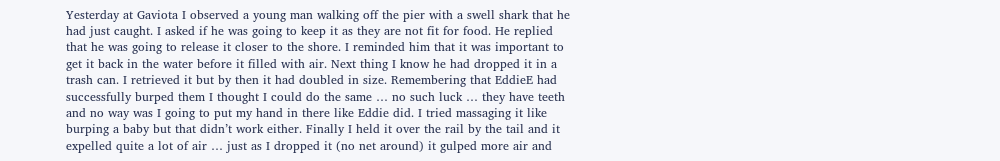Yesterday at Gaviota I observed a young man walking off the pier with a swell shark that he had just caught. I asked if he was going to keep it as they are not fit for food. He replied that he was going to release it closer to the shore. I reminded him that it was important to get it back in the water before it filled with air. Next thing I know he had dropped it in a trash can. I retrieved it but by then it had doubled in size. Remembering that EddieE had successfully burped them I thought I could do the same … no such luck … they have teeth and no way was I going to put my hand in there like Eddie did. I tried massaging it like burping a baby but that didn’t work either. Finally I held it over the rail by the tail and it expelled quite a lot of air … just as I dropped it (no net around) it gulped more air and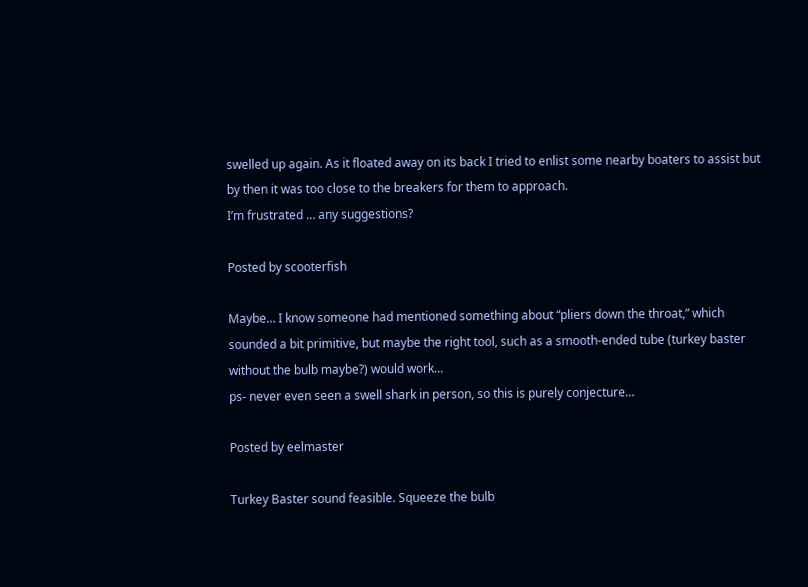swelled up again. As it floated away on its back I tried to enlist some nearby boaters to assist but by then it was too close to the breakers for them to approach.
I’m frustrated … any suggestions?

Posted by scooterfish

Maybe… I know someone had mentioned something about “pliers down the throat,” which sounded a bit primitive, but maybe the right tool, such as a smooth-ended tube (turkey baster without the bulb maybe?) would work…
ps- never even seen a swell shark in person, so this is purely conjecture…

Posted by eelmaster

Turkey Baster sound feasible. Squeeze the bulb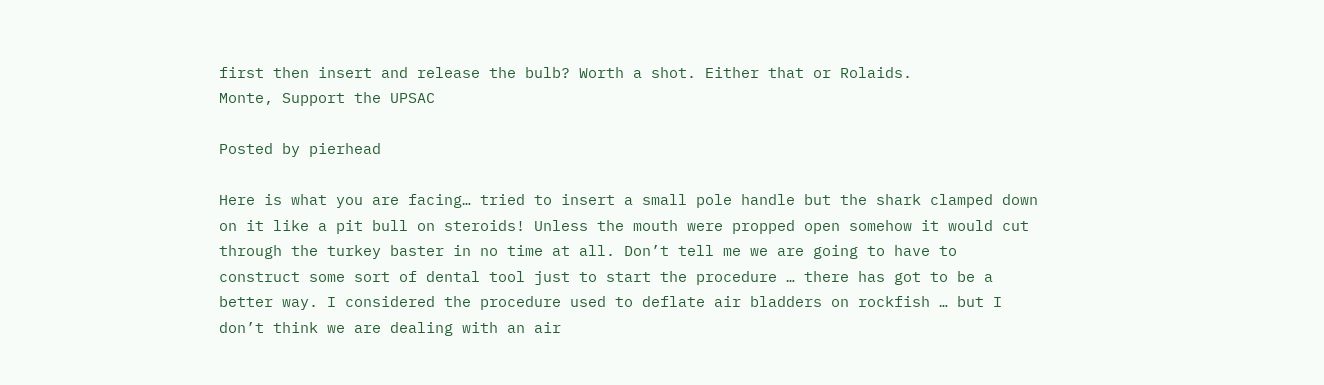first then insert and release the bulb? Worth a shot. Either that or Rolaids.
Monte, Support the UPSAC

Posted by pierhead

Here is what you are facing… tried to insert a small pole handle but the shark clamped down on it like a pit bull on steroids! Unless the mouth were propped open somehow it would cut through the turkey baster in no time at all. Don’t tell me we are going to have to construct some sort of dental tool just to start the procedure … there has got to be a better way. I considered the procedure used to deflate air bladders on rockfish … but I don’t think we are dealing with an air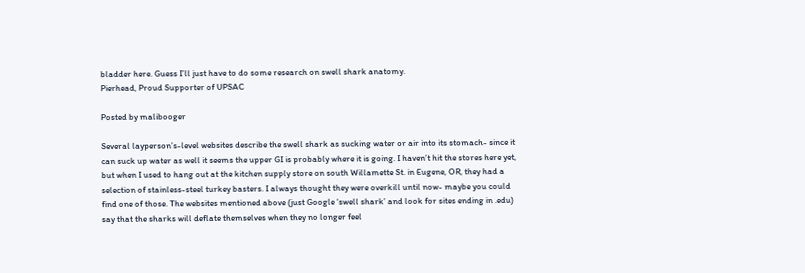bladder here. Guess I’ll just have to do some research on swell shark anatomy.
Pierhead, Proud Supporter of UPSAC

Posted by malibooger

Several layperson’s-level websites describe the swell shark as sucking water or air into its stomach- since it can suck up water as well it seems the upper GI is probably where it is going. I haven’t hit the stores here yet, but when I used to hang out at the kitchen supply store on south Willamette St. in Eugene, OR, they had a selection of stainless-steel turkey basters. I always thought they were overkill until now- maybe you could find one of those. The websites mentioned above (just Google ‘swell shark’ and look for sites ending in .edu) say that the sharks will deflate themselves when they no longer feel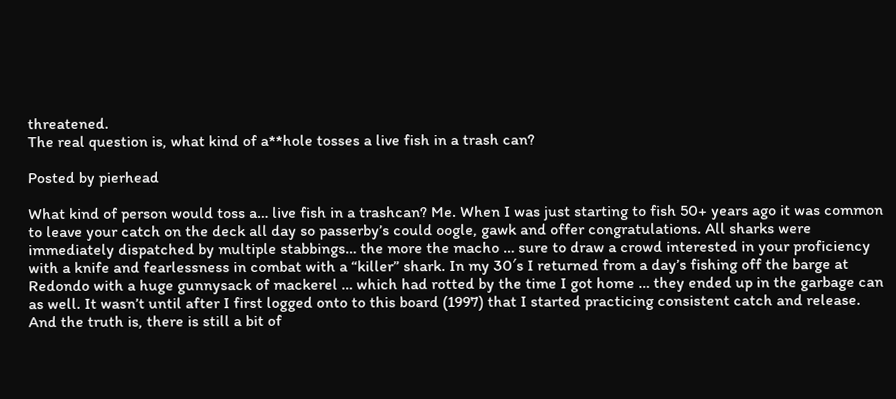threatened.
The real question is, what kind of a**hole tosses a live fish in a trash can?

Posted by pierhead

What kind of person would toss a… live fish in a trashcan? Me. When I was just starting to fish 50+ years ago it was common to leave your catch on the deck all day so passerby’s could oogle, gawk and offer congratulations. All sharks were immediately dispatched by multiple stabbings… the more the macho … sure to draw a crowd interested in your proficiency with a knife and fearlessness in combat with a “killer” shark. In my 30′s I returned from a day’s fishing off the barge at Redondo with a huge gunnysack of mackerel … which had rotted by the time I got home … they ended up in the garbage can as well. It wasn’t until after I first logged onto to this board (1997) that I started practicing consistent catch and release. And the truth is, there is still a bit of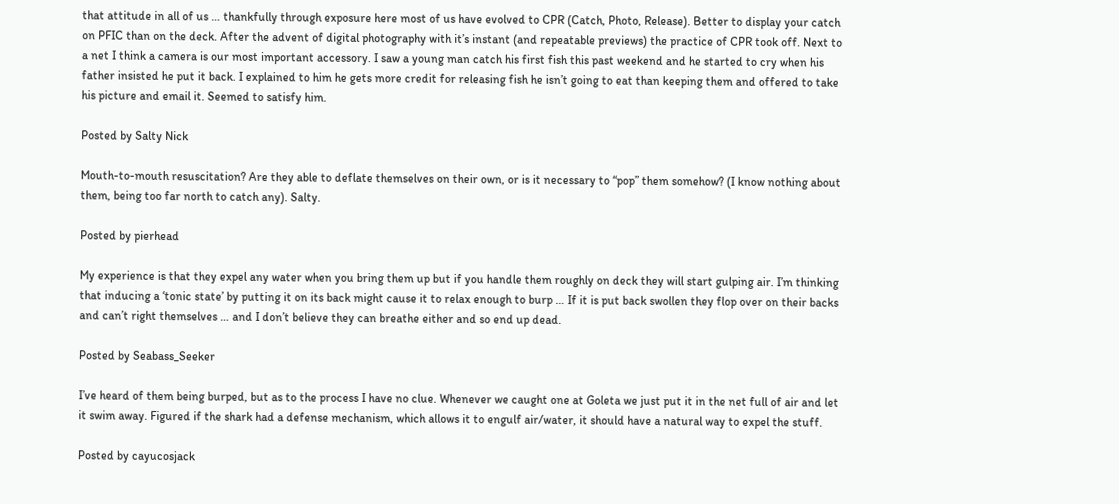that attitude in all of us … thankfully through exposure here most of us have evolved to CPR (Catch, Photo, Release). Better to display your catch on PFIC than on the deck. After the advent of digital photography with it’s instant (and repeatable previews) the practice of CPR took off. Next to a net I think a camera is our most important accessory. I saw a young man catch his first fish this past weekend and he started to cry when his father insisted he put it back. I explained to him he gets more credit for releasing fish he isn’t going to eat than keeping them and offered to take his picture and email it. Seemed to satisfy him.

Posted by Salty Nick

Mouth-to-mouth resuscitation? Are they able to deflate themselves on their own, or is it necessary to “pop” them somehow? (I know nothing about them, being too far north to catch any). Salty.

Posted by pierhead

My experience is that they expel any water when you bring them up but if you handle them roughly on deck they will start gulping air. I’m thinking that inducing a ‘tonic state’ by putting it on its back might cause it to relax enough to burp … If it is put back swollen they flop over on their backs and can’t right themselves … and I don’t believe they can breathe either and so end up dead.

Posted by Seabass_Seeker

I’ve heard of them being burped, but as to the process I have no clue. Whenever we caught one at Goleta we just put it in the net full of air and let it swim away. Figured if the shark had a defense mechanism, which allows it to engulf air/water, it should have a natural way to expel the stuff.

Posted by cayucosjack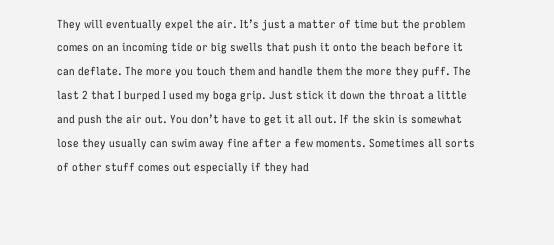They will eventually expel the air. It’s just a matter of time but the problem comes on an incoming tide or big swells that push it onto the beach before it can deflate. The more you touch them and handle them the more they puff. The last 2 that I burped I used my boga grip. Just stick it down the throat a little and push the air out. You don’t have to get it all out. If the skin is somewhat lose they usually can swim away fine after a few moments. Sometimes all sorts of other stuff comes out especially if they had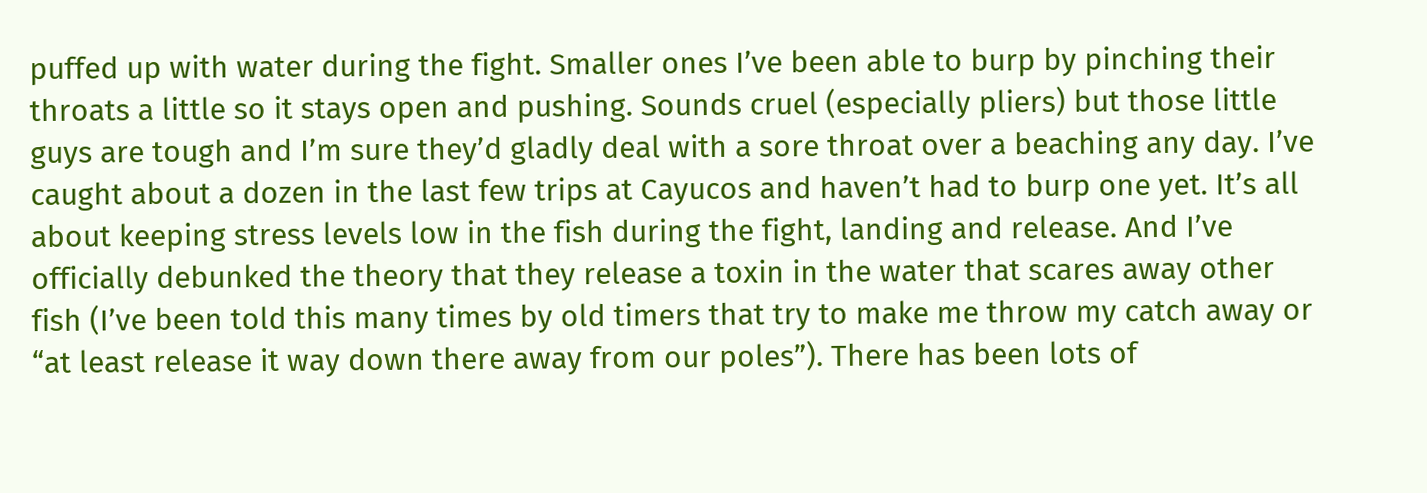puffed up with water during the fight. Smaller ones I’ve been able to burp by pinching their throats a little so it stays open and pushing. Sounds cruel (especially pliers) but those little guys are tough and I’m sure they’d gladly deal with a sore throat over a beaching any day. I’ve caught about a dozen in the last few trips at Cayucos and haven’t had to burp one yet. It’s all about keeping stress levels low in the fish during the fight, landing and release. And I’ve officially debunked the theory that they release a toxin in the water that scares away other fish (I’ve been told this many times by old timers that try to make me throw my catch away or “at least release it way down there away from our poles”). There has been lots of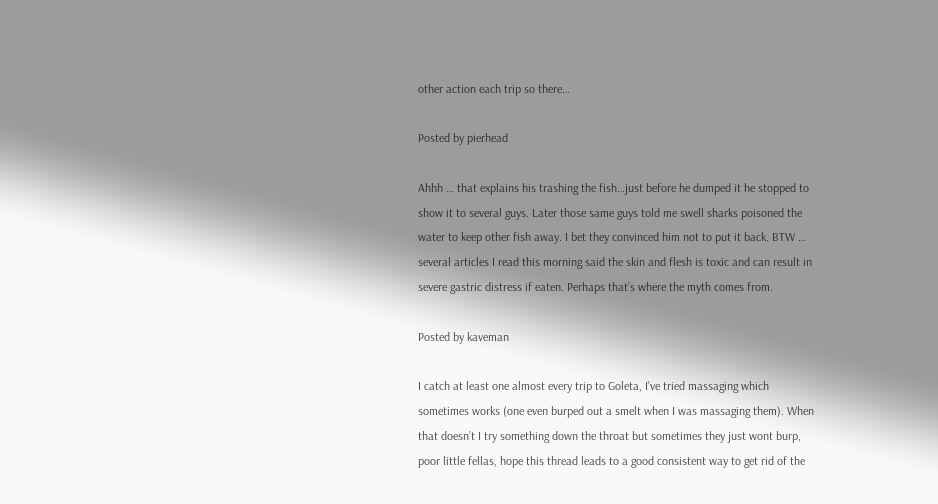other action each trip so there…

Posted by pierhead

Ahhh … that explains his trashing the fish…just before he dumped it he stopped to show it to several guys. Later those same guys told me swell sharks poisoned the water to keep other fish away. I bet they convinced him not to put it back. BTW … several articles I read this morning said the skin and flesh is toxic and can result in severe gastric distress if eaten. Perhaps that’s where the myth comes from.

Posted by kaveman

I catch at least one almost every trip to Goleta, I’ve tried massaging which sometimes works (one even burped out a smelt when I was massaging them). When that doesn’t I try something down the throat but sometimes they just wont burp, poor little fellas, hope this thread leads to a good consistent way to get rid of the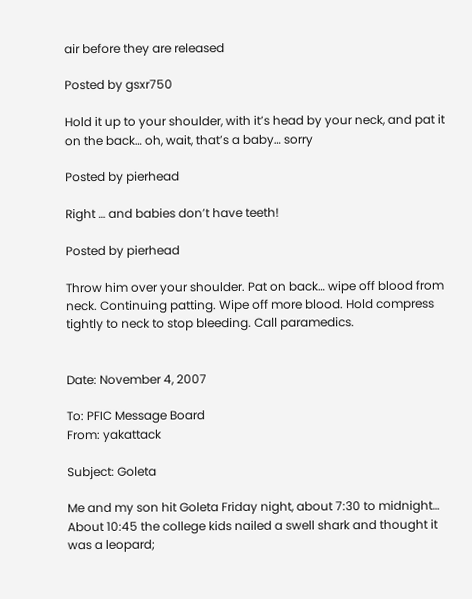air before they are released

Posted by gsxr750

Hold it up to your shoulder, with it’s head by your neck, and pat it on the back… oh, wait, that’s a baby… sorry

Posted by pierhead

Right … and babies don’t have teeth!

Posted by pierhead

Throw him over your shoulder. Pat on back… wipe off blood from neck. Continuing patting. Wipe off more blood. Hold compress tightly to neck to stop bleeding. Call paramedics.


Date: November 4, 2007

To: PFIC Message Board
From: yakattack

Subject: Goleta

Me and my son hit Goleta Friday night, about 7:30 to midnight…   About 10:45 the college kids nailed a swell shark and thought it was a leopard;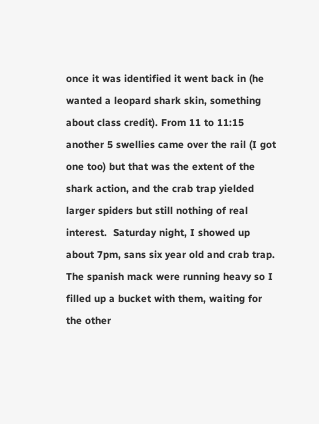once it was identified it went back in (he wanted a leopard shark skin, something about class credit). From 11 to 11:15 another 5 swellies came over the rail (I got one too) but that was the extent of the shark action, and the crab trap yielded larger spiders but still nothing of real interest.  Saturday night, I showed up about 7pm, sans six year old and crab trap. The spanish mack were running heavy so I filled up a bucket with them, waiting for the other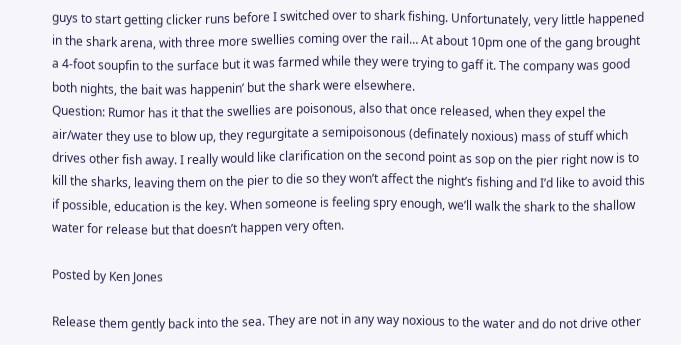guys to start getting clicker runs before I switched over to shark fishing. Unfortunately, very little happened in the shark arena, with three more swellies coming over the rail… At about 10pm one of the gang brought a 4-foot soupfin to the surface but it was farmed while they were trying to gaff it. The company was good both nights, the bait was happenin’ but the shark were elsewhere.
Question: Rumor has it that the swellies are poisonous, also that once released, when they expel the air/water they use to blow up, they regurgitate a semipoisonous (definately noxious) mass of stuff which drives other fish away. I really would like clarification on the second point as sop on the pier right now is to kill the sharks, leaving them on the pier to die so they won’t affect the night’s fishing and I’d like to avoid this if possible, education is the key. When someone is feeling spry enough, we’ll walk the shark to the shallow water for release but that doesn’t happen very often.

Posted by Ken Jones

Release them gently back into the sea. They are not in any way noxious to the water and do not drive other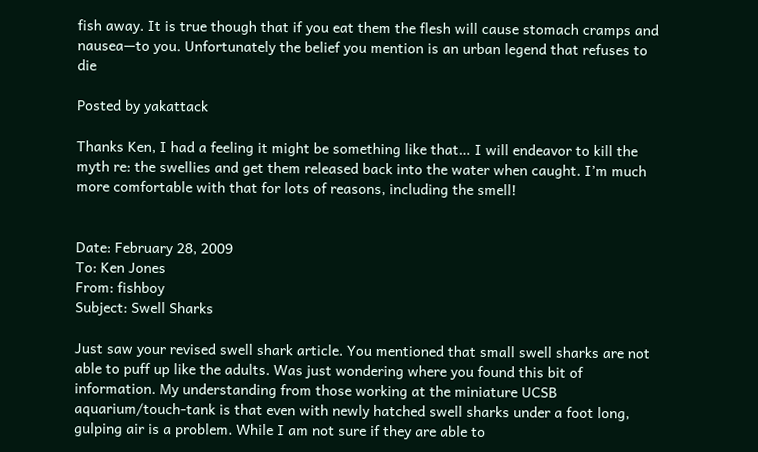fish away. It is true though that if you eat them the flesh will cause stomach cramps and nausea—to you. Unfortunately the belief you mention is an urban legend that refuses to die

Posted by yakattack

Thanks Ken, I had a feeling it might be something like that… I will endeavor to kill the myth re: the swellies and get them released back into the water when caught. I’m much more comfortable with that for lots of reasons, including the smell!


Date: February 28, 2009
To: Ken Jones
From: fishboy
Subject: Swell Sharks

Just saw your revised swell shark article. You mentioned that small swell sharks are not able to puff up like the adults. Was just wondering where you found this bit of information. My understanding from those working at the miniature UCSB aquarium/touch-tank is that even with newly hatched swell sharks under a foot long, gulping air is a problem. While I am not sure if they are able to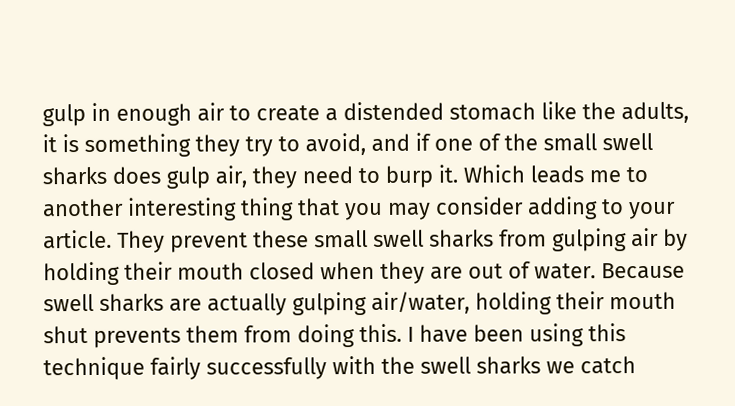gulp in enough air to create a distended stomach like the adults, it is something they try to avoid, and if one of the small swell sharks does gulp air, they need to burp it. Which leads me to another interesting thing that you may consider adding to your article. They prevent these small swell sharks from gulping air by holding their mouth closed when they are out of water. Because swell sharks are actually gulping air/water, holding their mouth shut prevents them from doing this. I have been using this technique fairly successfully with the swell sharks we catch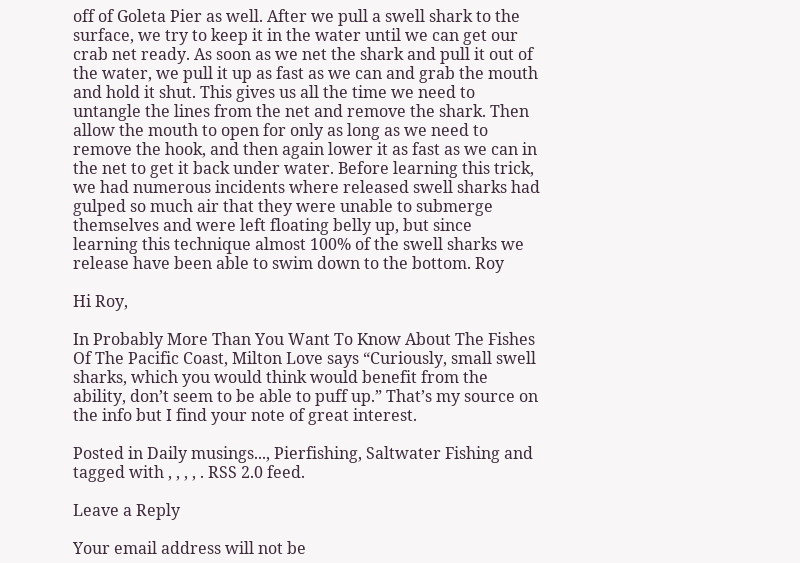off of Goleta Pier as well. After we pull a swell shark to the surface, we try to keep it in the water until we can get our crab net ready. As soon as we net the shark and pull it out of the water, we pull it up as fast as we can and grab the mouth and hold it shut. This gives us all the time we need to untangle the lines from the net and remove the shark. Then allow the mouth to open for only as long as we need to remove the hook, and then again lower it as fast as we can in the net to get it back under water. Before learning this trick, we had numerous incidents where released swell sharks had gulped so much air that they were unable to submerge themselves and were left floating belly up, but since learning this technique almost 100% of the swell sharks we release have been able to swim down to the bottom. Roy

Hi Roy,

In Probably More Than You Want To Know About The Fishes Of The Pacific Coast, Milton Love says “Curiously, small swell sharks, which you would think would benefit from the ability, don’t seem to be able to puff up.” That’s my source on the info but I find your note of great interest.

Posted in Daily musings..., Pierfishing, Saltwater Fishing and tagged with , , , , . RSS 2.0 feed.

Leave a Reply

Your email address will not be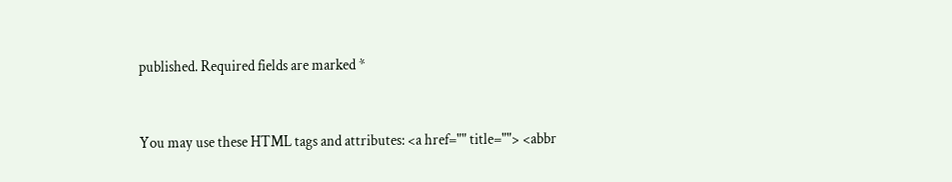published. Required fields are marked *


You may use these HTML tags and attributes: <a href="" title=""> <abbr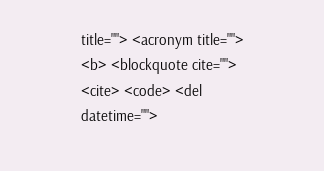title=""> <acronym title=""> <b> <blockquote cite=""> <cite> <code> <del datetime="">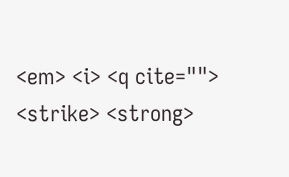<em> <i> <q cite=""> <strike> <strong>